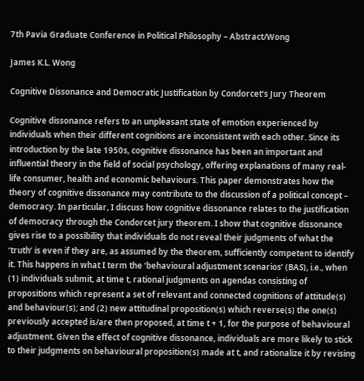7th Pavia Graduate Conference in Political Philosophy – Abstract/Wong

James K.L. Wong

Cognitive Dissonance and Democratic Justification by Condorcet’s Jury Theorem

Cognitive dissonance refers to an unpleasant state of emotion experienced by individuals when their different cognitions are inconsistent with each other. Since its introduction by the late 1950s, cognitive dissonance has been an important and influential theory in the field of social psychology, offering explanations of many real-life consumer, health and economic behaviours. This paper demonstrates how the theory of cognitive dissonance may contribute to the discussion of a political concept – democracy. In particular, I discuss how cognitive dissonance relates to the justification of democracy through the Condorcet jury theorem. I show that cognitive dissonance gives rise to a possibility that individuals do not reveal their judgments of what the ‘truth’ is even if they are, as assumed by the theorem, sufficiently competent to identify it. This happens in what I term the ‘behavioural adjustment scenarios’ (BAS), i.e., when (1) individuals submit, at time t, rational judgments on agendas consisting of propositions which represent a set of relevant and connected cognitions of attitude(s) and behaviour(s); and (2) new attitudinal proposition(s) which reverse(s) the one(s) previously accepted is/are then proposed, at time t + 1, for the purpose of behavioural adjustment. Given the effect of cognitive dissonance, individuals are more likely to stick to their judgments on behavioural proposition(s) made at t, and rationalize it by revising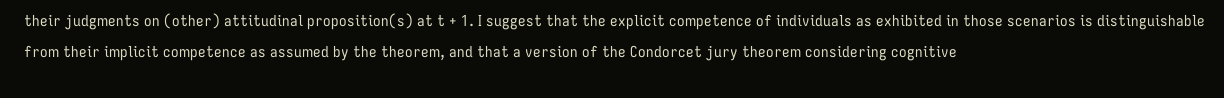their judgments on (other) attitudinal proposition(s) at t + 1. I suggest that the explicit competence of individuals as exhibited in those scenarios is distinguishable from their implicit competence as assumed by the theorem, and that a version of the Condorcet jury theorem considering cognitive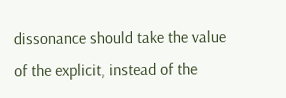dissonance should take the value of the explicit, instead of the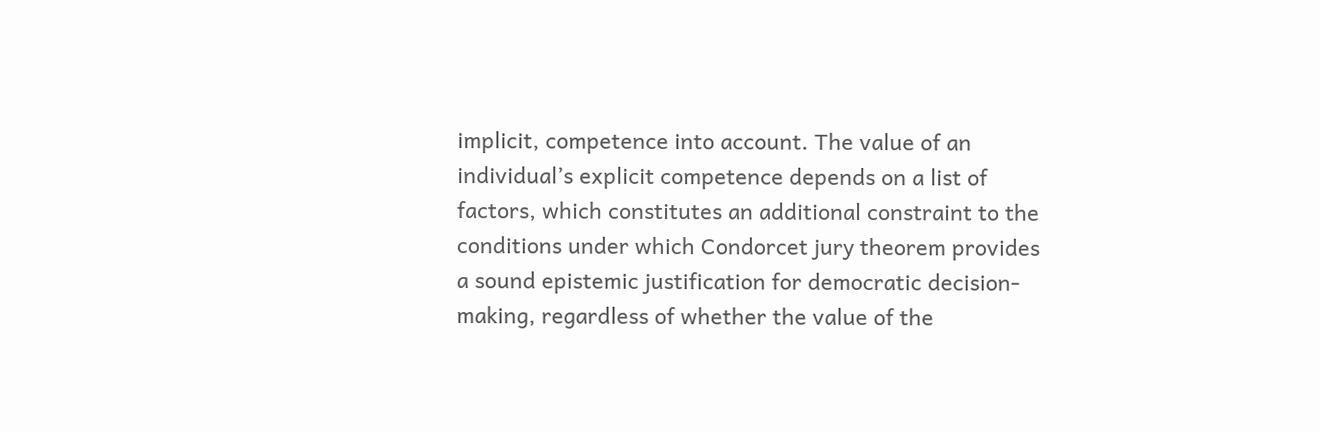implicit, competence into account. The value of an individual’s explicit competence depends on a list of factors, which constitutes an additional constraint to the conditions under which Condorcet jury theorem provides a sound epistemic justification for democratic decision-making, regardless of whether the value of the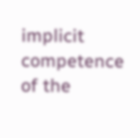implicit competence of the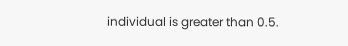individual is greater than 0.5.